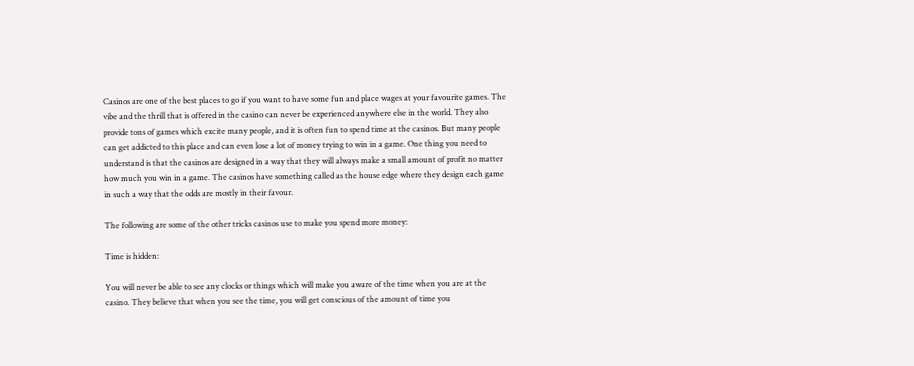Casinos are one of the best places to go if you want to have some fun and place wages at your favourite games. The vibe and the thrill that is offered in the casino can never be experienced anywhere else in the world. They also provide tons of games which excite many people, and it is often fun to spend time at the casinos. But many people can get addicted to this place and can even lose a lot of money trying to win in a game. One thing you need to understand is that the casinos are designed in a way that they will always make a small amount of profit no matter how much you win in a game. The casinos have something called as the house edge where they design each game in such a way that the odds are mostly in their favour.

The following are some of the other tricks casinos use to make you spend more money:

Time is hidden:

You will never be able to see any clocks or things which will make you aware of the time when you are at the casino. They believe that when you see the time, you will get conscious of the amount of time you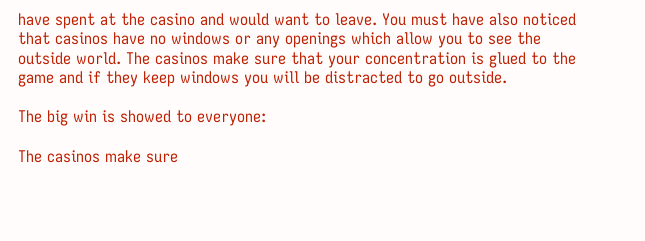have spent at the casino and would want to leave. You must have also noticed that casinos have no windows or any openings which allow you to see the outside world. The casinos make sure that your concentration is glued to the game and if they keep windows you will be distracted to go outside.

The big win is showed to everyone:

The casinos make sure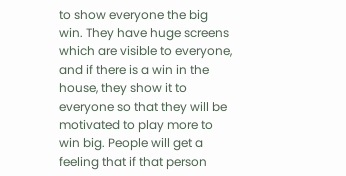to show everyone the big win. They have huge screens which are visible to everyone, and if there is a win in the house, they show it to everyone so that they will be motivated to play more to win big. People will get a feeling that if that person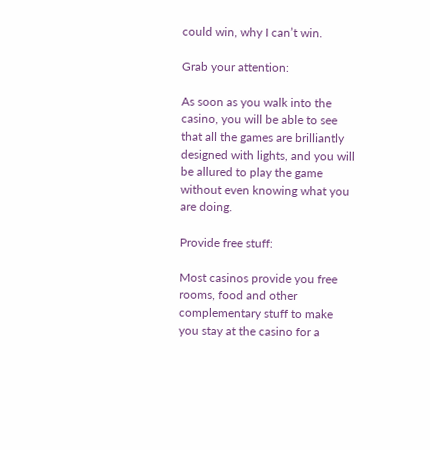could win, why I can’t win.

Grab your attention:

As soon as you walk into the casino, you will be able to see that all the games are brilliantly designed with lights, and you will be allured to play the game without even knowing what you are doing.

Provide free stuff:

Most casinos provide you free rooms, food and other complementary stuff to make you stay at the casino for a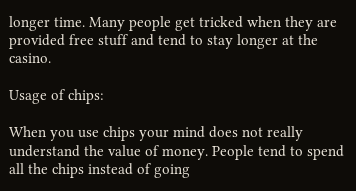longer time. Many people get tricked when they are provided free stuff and tend to stay longer at the casino.

Usage of chips:

When you use chips your mind does not really understand the value of money. People tend to spend all the chips instead of going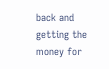back and getting the money for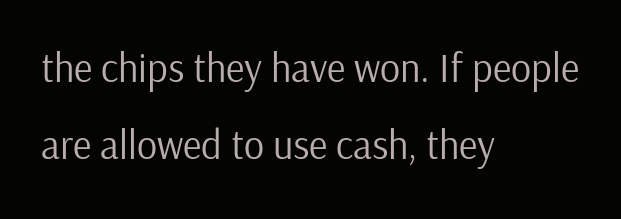the chips they have won. If people are allowed to use cash, they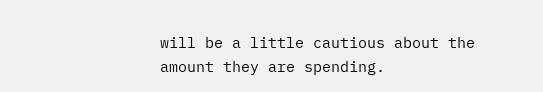will be a little cautious about the amount they are spending.